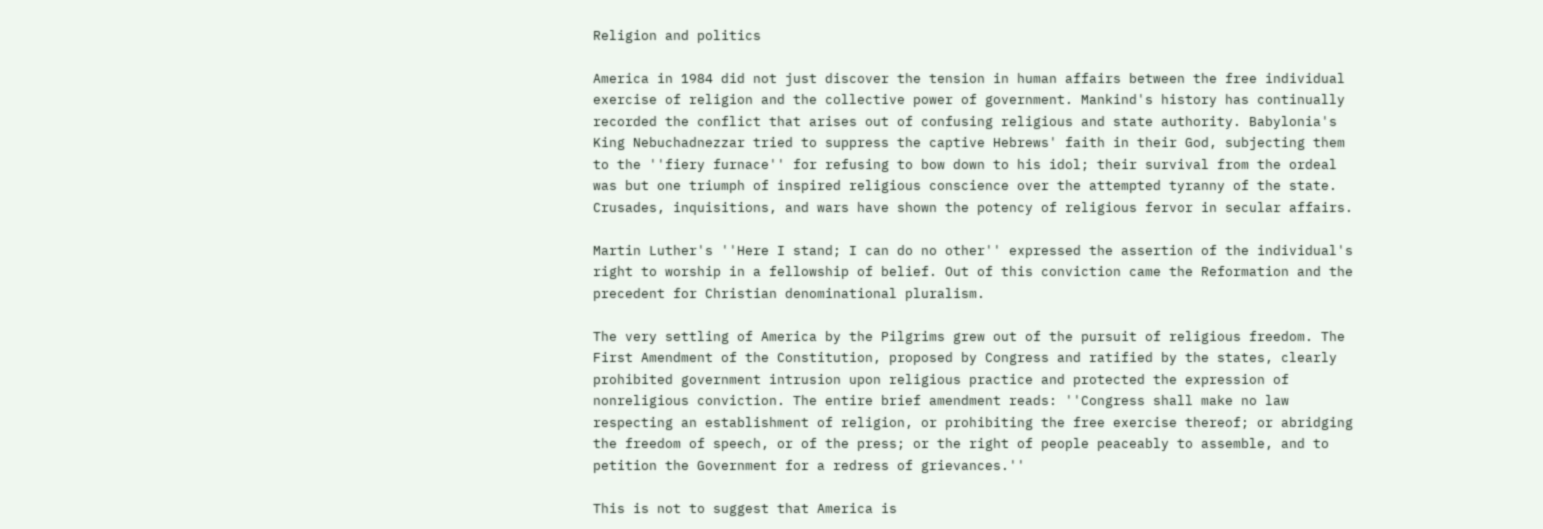Religion and politics

America in 1984 did not just discover the tension in human affairs between the free individual exercise of religion and the collective power of government. Mankind's history has continually recorded the conflict that arises out of confusing religious and state authority. Babylonia's King Nebuchadnezzar tried to suppress the captive Hebrews' faith in their God, subjecting them to the ''fiery furnace'' for refusing to bow down to his idol; their survival from the ordeal was but one triumph of inspired religious conscience over the attempted tyranny of the state. Crusades, inquisitions, and wars have shown the potency of religious fervor in secular affairs.

Martin Luther's ''Here I stand; I can do no other'' expressed the assertion of the individual's right to worship in a fellowship of belief. Out of this conviction came the Reformation and the precedent for Christian denominational pluralism.

The very settling of America by the Pilgrims grew out of the pursuit of religious freedom. The First Amendment of the Constitution, proposed by Congress and ratified by the states, clearly prohibited government intrusion upon religious practice and protected the expression of nonreligious conviction. The entire brief amendment reads: ''Congress shall make no law respecting an establishment of religion, or prohibiting the free exercise thereof; or abridging the freedom of speech, or of the press; or the right of people peaceably to assemble, and to petition the Government for a redress of grievances.''

This is not to suggest that America is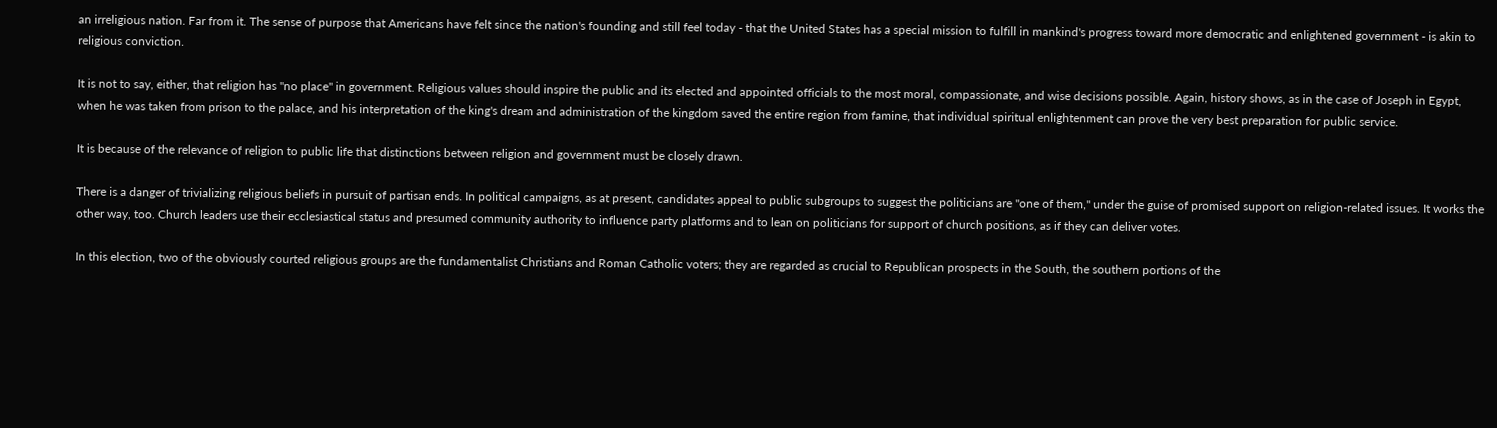an irreligious nation. Far from it. The sense of purpose that Americans have felt since the nation's founding and still feel today - that the United States has a special mission to fulfill in mankind's progress toward more democratic and enlightened government - is akin to religious conviction.

It is not to say, either, that religion has ''no place'' in government. Religious values should inspire the public and its elected and appointed officials to the most moral, compassionate, and wise decisions possible. Again, history shows, as in the case of Joseph in Egypt, when he was taken from prison to the palace, and his interpretation of the king's dream and administration of the kingdom saved the entire region from famine, that individual spiritual enlightenment can prove the very best preparation for public service.

It is because of the relevance of religion to public life that distinctions between religion and government must be closely drawn.

There is a danger of trivializing religious beliefs in pursuit of partisan ends. In political campaigns, as at present, candidates appeal to public subgroups to suggest the politicians are ''one of them,'' under the guise of promised support on religion-related issues. It works the other way, too. Church leaders use their ecclesiastical status and presumed community authority to influence party platforms and to lean on politicians for support of church positions, as if they can deliver votes.

In this election, two of the obviously courted religious groups are the fundamentalist Christians and Roman Catholic voters; they are regarded as crucial to Republican prospects in the South, the southern portions of the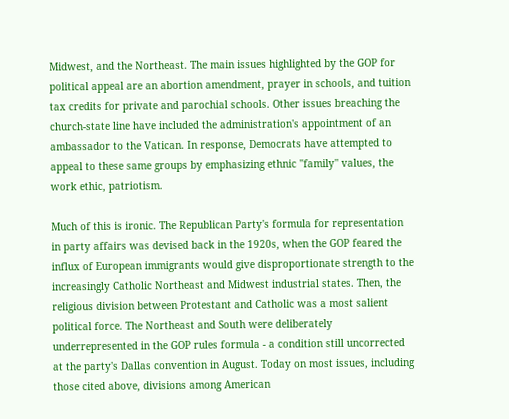Midwest, and the Northeast. The main issues highlighted by the GOP for political appeal are an abortion amendment, prayer in schools, and tuition tax credits for private and parochial schools. Other issues breaching the church-state line have included the administration's appointment of an ambassador to the Vatican. In response, Democrats have attempted to appeal to these same groups by emphasizing ethnic ''family'' values, the work ethic, patriotism.

Much of this is ironic. The Republican Party's formula for representation in party affairs was devised back in the 1920s, when the GOP feared the influx of European immigrants would give disproportionate strength to the increasingly Catholic Northeast and Midwest industrial states. Then, the religious division between Protestant and Catholic was a most salient political force. The Northeast and South were deliberately underrepresented in the GOP rules formula - a condition still uncorrected at the party's Dallas convention in August. Today on most issues, including those cited above, divisions among American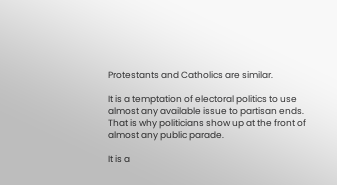Protestants and Catholics are similar.

It is a temptation of electoral politics to use almost any available issue to partisan ends. That is why politicians show up at the front of almost any public parade.

It is a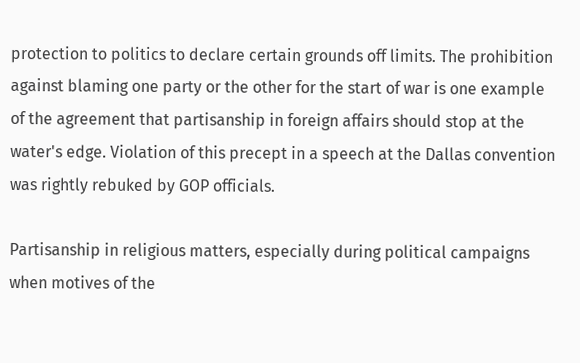protection to politics to declare certain grounds off limits. The prohibition against blaming one party or the other for the start of war is one example of the agreement that partisanship in foreign affairs should stop at the water's edge. Violation of this precept in a speech at the Dallas convention was rightly rebuked by GOP officials.

Partisanship in religious matters, especially during political campaigns when motives of the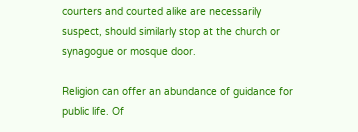courters and courted alike are necessarily suspect, should similarly stop at the church or synagogue or mosque door.

Religion can offer an abundance of guidance for public life. Of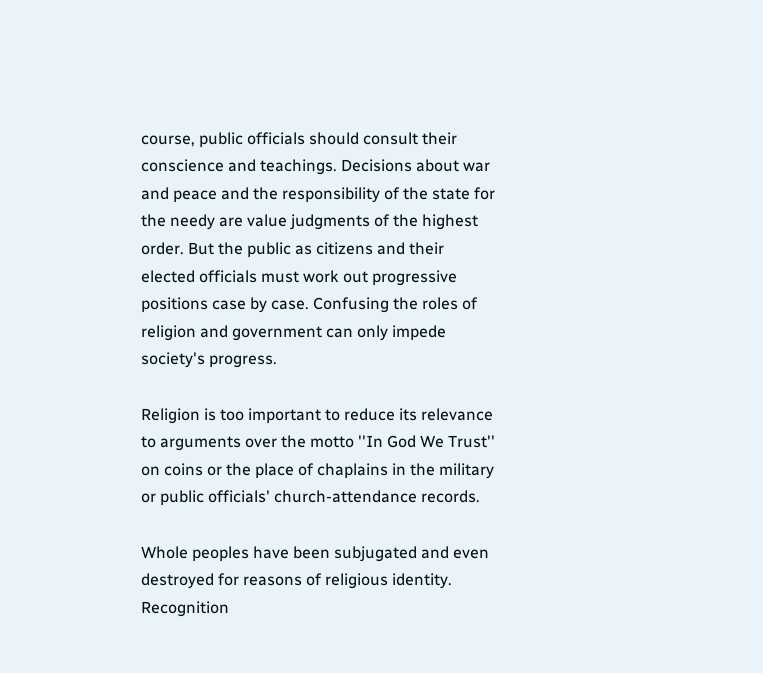course, public officials should consult their conscience and teachings. Decisions about war and peace and the responsibility of the state for the needy are value judgments of the highest order. But the public as citizens and their elected officials must work out progressive positions case by case. Confusing the roles of religion and government can only impede society's progress.

Religion is too important to reduce its relevance to arguments over the motto ''In God We Trust'' on coins or the place of chaplains in the military or public officials' church-attendance records.

Whole peoples have been subjugated and even destroyed for reasons of religious identity. Recognition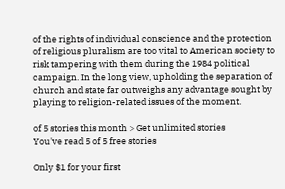of the rights of individual conscience and the protection of religious pluralism are too vital to American society to risk tampering with them during the 1984 political campaign. In the long view, upholding the separation of church and state far outweighs any advantage sought by playing to religion-related issues of the moment.

of 5 stories this month > Get unlimited stories
You've read 5 of 5 free stories

Only $1 for your first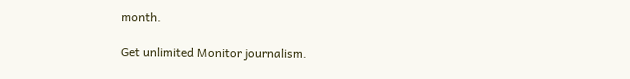month.

Get unlimited Monitor journalism.